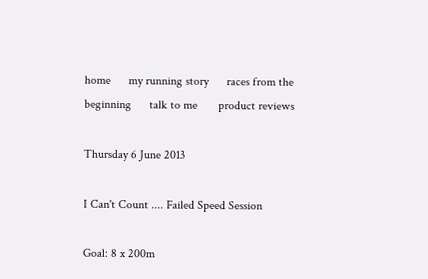home      my running story      races from the beginning      talk to me       product reviews

Thursday 6 June 2013

I Can't Count .... Failed Speed Session

Goal: 8 x 200m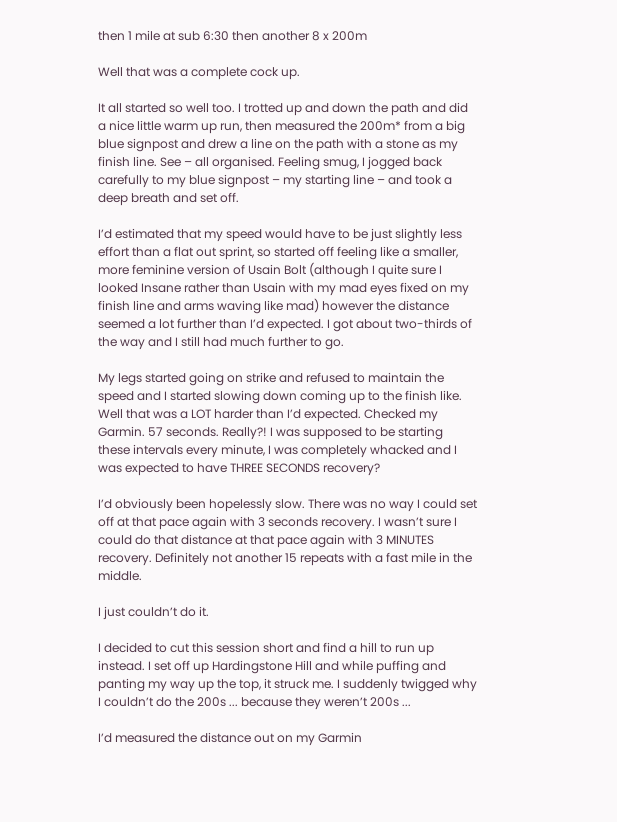then 1 mile at sub 6:30 then another 8 x 200m

Well that was a complete cock up.

It all started so well too. I trotted up and down the path and did a nice little warm up run, then measured the 200m* from a big blue signpost and drew a line on the path with a stone as my finish line. See – all organised. Feeling smug, I jogged back carefully to my blue signpost – my starting line – and took a deep breath and set off.

I’d estimated that my speed would have to be just slightly less effort than a flat out sprint, so started off feeling like a smaller, more feminine version of Usain Bolt (although I quite sure I looked Insane rather than Usain with my mad eyes fixed on my finish line and arms waving like mad) however the distance seemed a lot further than I’d expected. I got about two-thirds of the way and I still had much further to go.

My legs started going on strike and refused to maintain the speed and I started slowing down coming up to the finish like. Well that was a LOT harder than I’d expected. Checked my Garmin. 57 seconds. Really?! I was supposed to be starting these intervals every minute, I was completely whacked and I was expected to have THREE SECONDS recovery?

I’d obviously been hopelessly slow. There was no way I could set off at that pace again with 3 seconds recovery. I wasn’t sure I could do that distance at that pace again with 3 MINUTES recovery. Definitely not another 15 repeats with a fast mile in the middle.

I just couldn’t do it.

I decided to cut this session short and find a hill to run up instead. I set off up Hardingstone Hill and while puffing and panting my way up the top, it struck me. I suddenly twigged why I couldn’t do the 200s ... because they weren’t 200s ...

I’d measured the distance out on my Garmin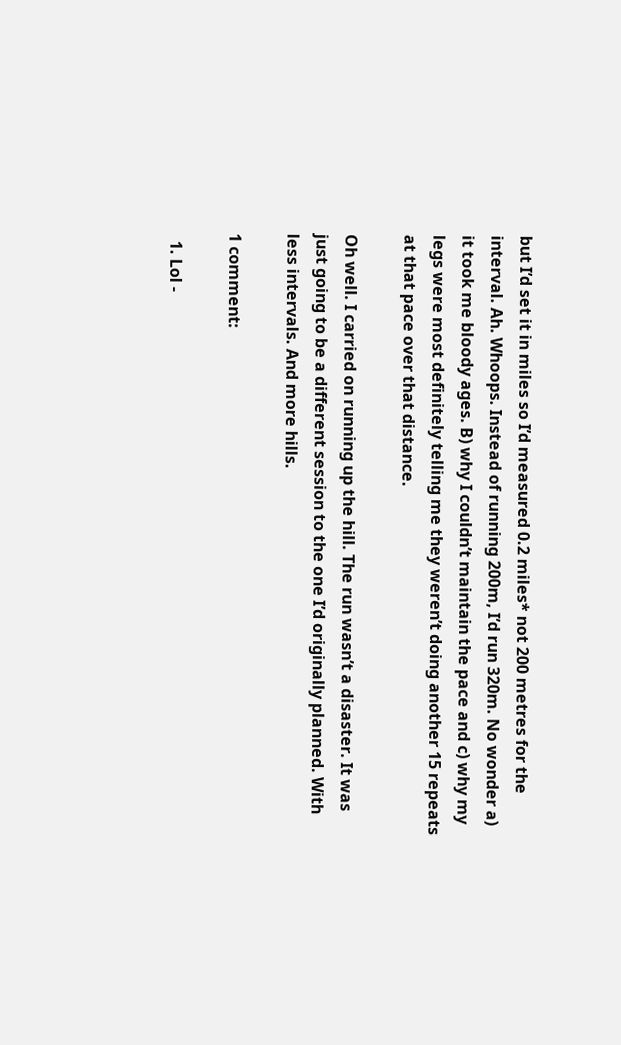but I’d set it in miles so I’d measured 0.2 miles* not 200 metres for the interval. Ah. Whoops. Instead of running 200m, I’d run 320m. No wonder a) it took me bloody ages. B) why I couldn’t maintain the pace and c) why my legs were most definitely telling me they weren’t doing another 15 repeats at that pace over that distance.

Oh well. I carried on running up the hill. The run wasn’t a disaster. It was just going to be a different session to the one I’d originally planned. With less intervals. And more hills.

1 comment:

  1. Lol -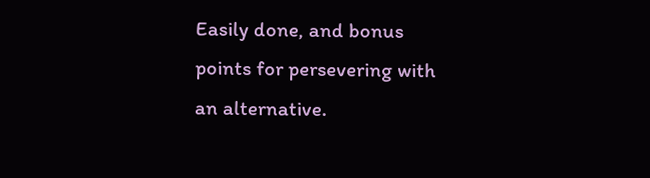Easily done, and bonus points for persevering with an alternative.